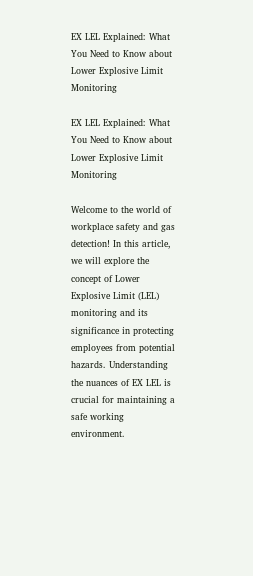EX LEL Explained: What You Need to Know about Lower Explosive Limit Monitoring

EX LEL Explained: What You Need to Know about Lower Explosive Limit Monitoring

Welcome to the world of workplace safety and gas detection! In this article, we will explore the concept of Lower Explosive Limit (LEL) monitoring and its significance in protecting employees from potential hazards. Understanding the nuances of EX LEL is crucial for maintaining a safe working environment.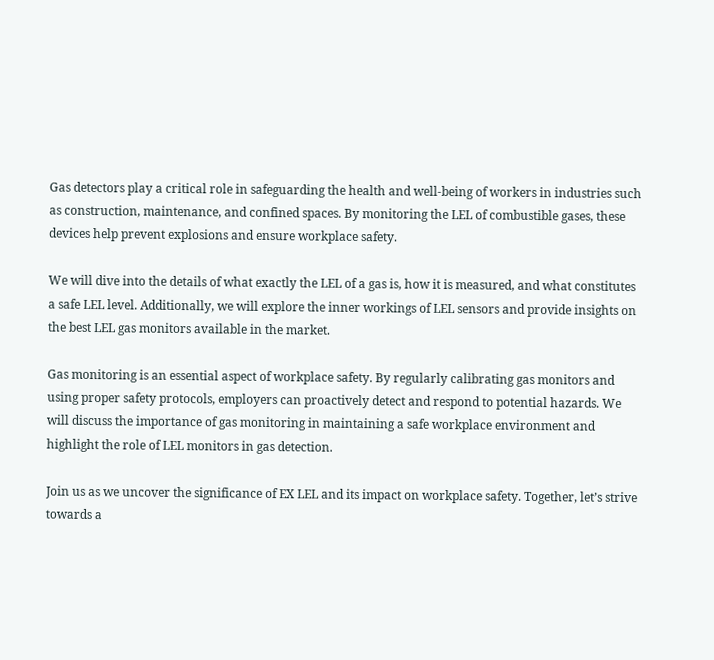Gas detectors play a critical role in safeguarding the health and well-being of workers in industries such as construction, maintenance, and confined spaces. By monitoring the LEL of combustible gases, these devices help prevent explosions and ensure workplace safety.

We will dive into the details of what exactly the LEL of a gas is, how it is measured, and what constitutes a safe LEL level. Additionally, we will explore the inner workings of LEL sensors and provide insights on the best LEL gas monitors available in the market.

Gas monitoring is an essential aspect of workplace safety. By regularly calibrating gas monitors and using proper safety protocols, employers can proactively detect and respond to potential hazards. We will discuss the importance of gas monitoring in maintaining a safe workplace environment and highlight the role of LEL monitors in gas detection.

Join us as we uncover the significance of EX LEL and its impact on workplace safety. Together, let’s strive towards a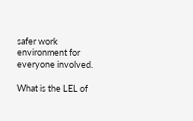safer work environment for everyone involved.

What is the LEL of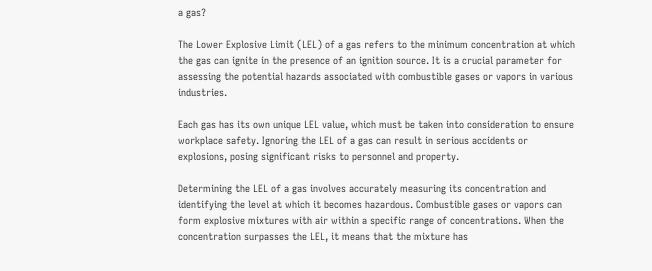a gas?

The Lower Explosive Limit (LEL) of a gas refers to the minimum concentration at which the gas can ignite in the presence of an ignition source. It is a crucial parameter for assessing the potential hazards associated with combustible gases or vapors in various industries.

Each gas has its own unique LEL value, which must be taken into consideration to ensure workplace safety. Ignoring the LEL of a gas can result in serious accidents or explosions, posing significant risks to personnel and property.

Determining the LEL of a gas involves accurately measuring its concentration and identifying the level at which it becomes hazardous. Combustible gases or vapors can form explosive mixtures with air within a specific range of concentrations. When the concentration surpasses the LEL, it means that the mixture has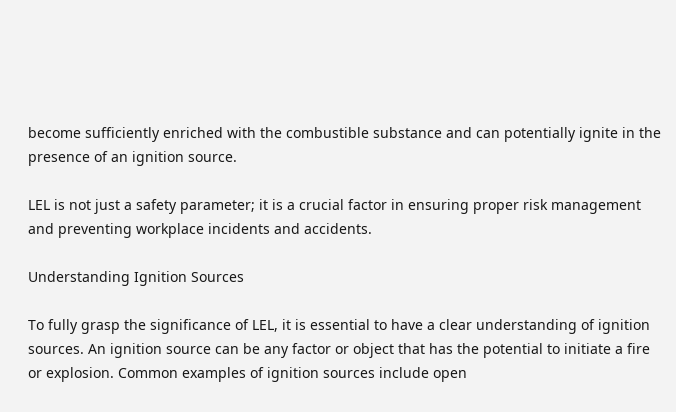become sufficiently enriched with the combustible substance and can potentially ignite in the presence of an ignition source.

LEL is not just a safety parameter; it is a crucial factor in ensuring proper risk management and preventing workplace incidents and accidents.

Understanding Ignition Sources

To fully grasp the significance of LEL, it is essential to have a clear understanding of ignition sources. An ignition source can be any factor or object that has the potential to initiate a fire or explosion. Common examples of ignition sources include open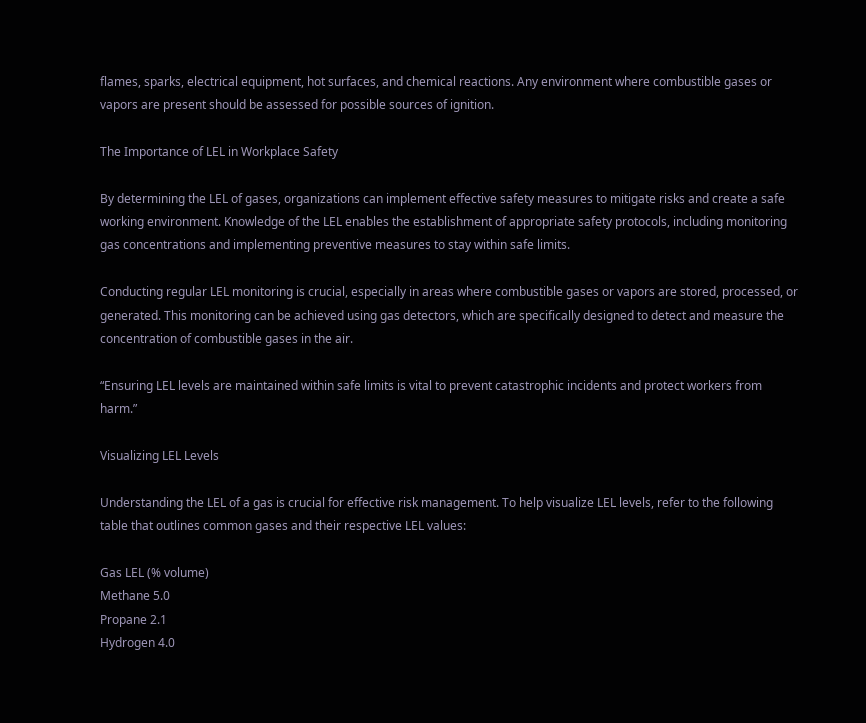flames, sparks, electrical equipment, hot surfaces, and chemical reactions. Any environment where combustible gases or vapors are present should be assessed for possible sources of ignition.

The Importance of LEL in Workplace Safety

By determining the LEL of gases, organizations can implement effective safety measures to mitigate risks and create a safe working environment. Knowledge of the LEL enables the establishment of appropriate safety protocols, including monitoring gas concentrations and implementing preventive measures to stay within safe limits.

Conducting regular LEL monitoring is crucial, especially in areas where combustible gases or vapors are stored, processed, or generated. This monitoring can be achieved using gas detectors, which are specifically designed to detect and measure the concentration of combustible gases in the air.

“Ensuring LEL levels are maintained within safe limits is vital to prevent catastrophic incidents and protect workers from harm.”

Visualizing LEL Levels

Understanding the LEL of a gas is crucial for effective risk management. To help visualize LEL levels, refer to the following table that outlines common gases and their respective LEL values:

Gas LEL (% volume)
Methane 5.0
Propane 2.1
Hydrogen 4.0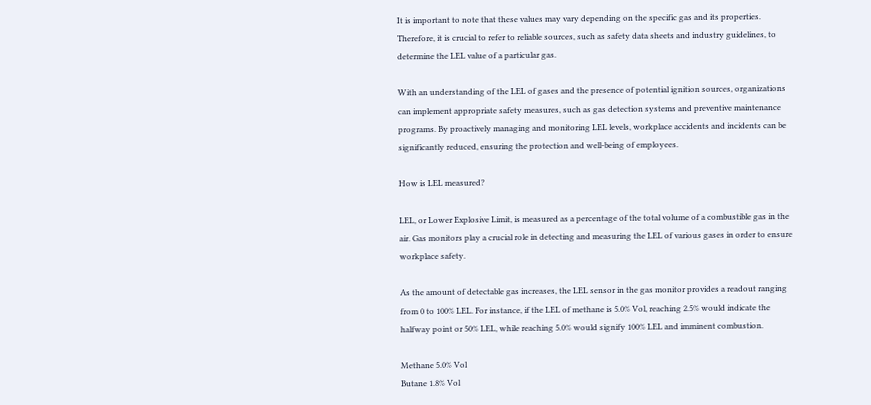It is important to note that these values may vary depending on the specific gas and its properties. Therefore, it is crucial to refer to reliable sources, such as safety data sheets and industry guidelines, to determine the LEL value of a particular gas.

With an understanding of the LEL of gases and the presence of potential ignition sources, organizations can implement appropriate safety measures, such as gas detection systems and preventive maintenance programs. By proactively managing and monitoring LEL levels, workplace accidents and incidents can be significantly reduced, ensuring the protection and well-being of employees.

How is LEL measured?

LEL, or Lower Explosive Limit, is measured as a percentage of the total volume of a combustible gas in the air. Gas monitors play a crucial role in detecting and measuring the LEL of various gases in order to ensure workplace safety.

As the amount of detectable gas increases, the LEL sensor in the gas monitor provides a readout ranging from 0 to 100% LEL. For instance, if the LEL of methane is 5.0% Vol, reaching 2.5% would indicate the halfway point or 50% LEL, while reaching 5.0% would signify 100% LEL and imminent combustion.

Methane 5.0% Vol
Butane 1.8% Vol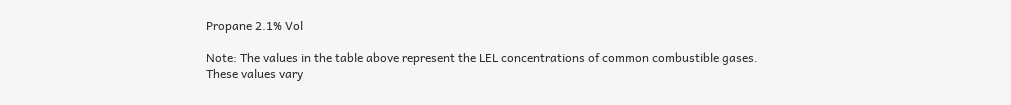Propane 2.1% Vol

Note: The values in the table above represent the LEL concentrations of common combustible gases. These values vary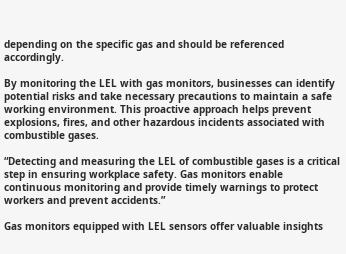depending on the specific gas and should be referenced accordingly.

By monitoring the LEL with gas monitors, businesses can identify potential risks and take necessary precautions to maintain a safe working environment. This proactive approach helps prevent explosions, fires, and other hazardous incidents associated with combustible gases.

“Detecting and measuring the LEL of combustible gases is a critical step in ensuring workplace safety. Gas monitors enable continuous monitoring and provide timely warnings to protect workers and prevent accidents.”

Gas monitors equipped with LEL sensors offer valuable insights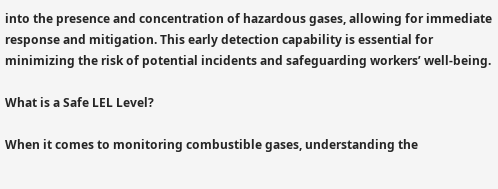into the presence and concentration of hazardous gases, allowing for immediate response and mitigation. This early detection capability is essential for minimizing the risk of potential incidents and safeguarding workers’ well-being.

What is a Safe LEL Level?

When it comes to monitoring combustible gases, understanding the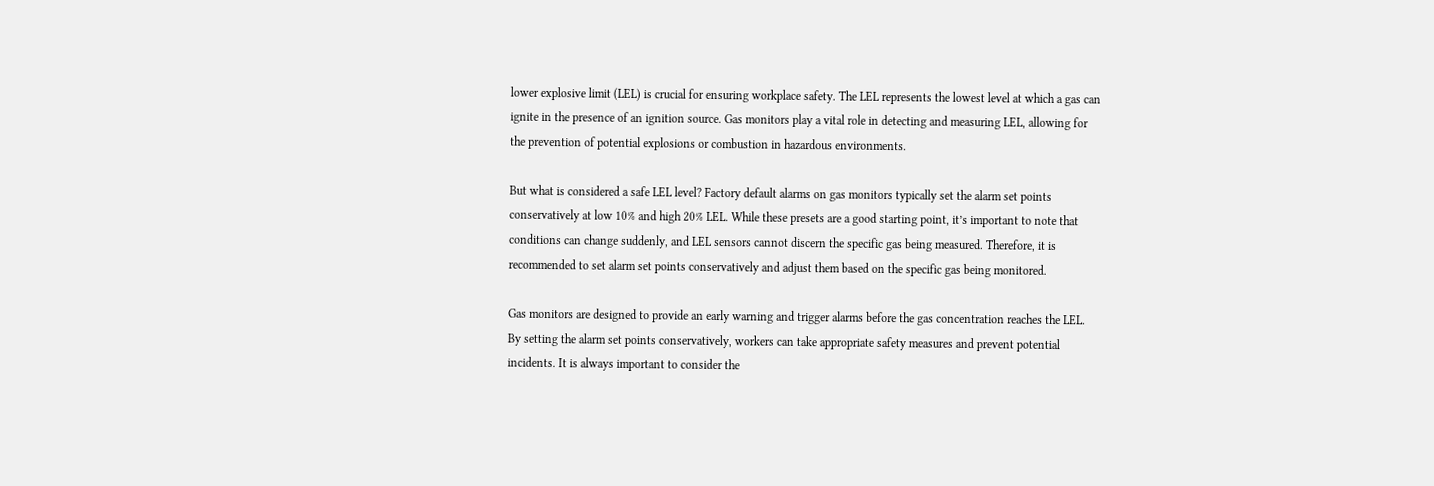lower explosive limit (LEL) is crucial for ensuring workplace safety. The LEL represents the lowest level at which a gas can ignite in the presence of an ignition source. Gas monitors play a vital role in detecting and measuring LEL, allowing for the prevention of potential explosions or combustion in hazardous environments.

But what is considered a safe LEL level? Factory default alarms on gas monitors typically set the alarm set points conservatively at low 10% and high 20% LEL. While these presets are a good starting point, it’s important to note that conditions can change suddenly, and LEL sensors cannot discern the specific gas being measured. Therefore, it is recommended to set alarm set points conservatively and adjust them based on the specific gas being monitored.

Gas monitors are designed to provide an early warning and trigger alarms before the gas concentration reaches the LEL. By setting the alarm set points conservatively, workers can take appropriate safety measures and prevent potential incidents. It is always important to consider the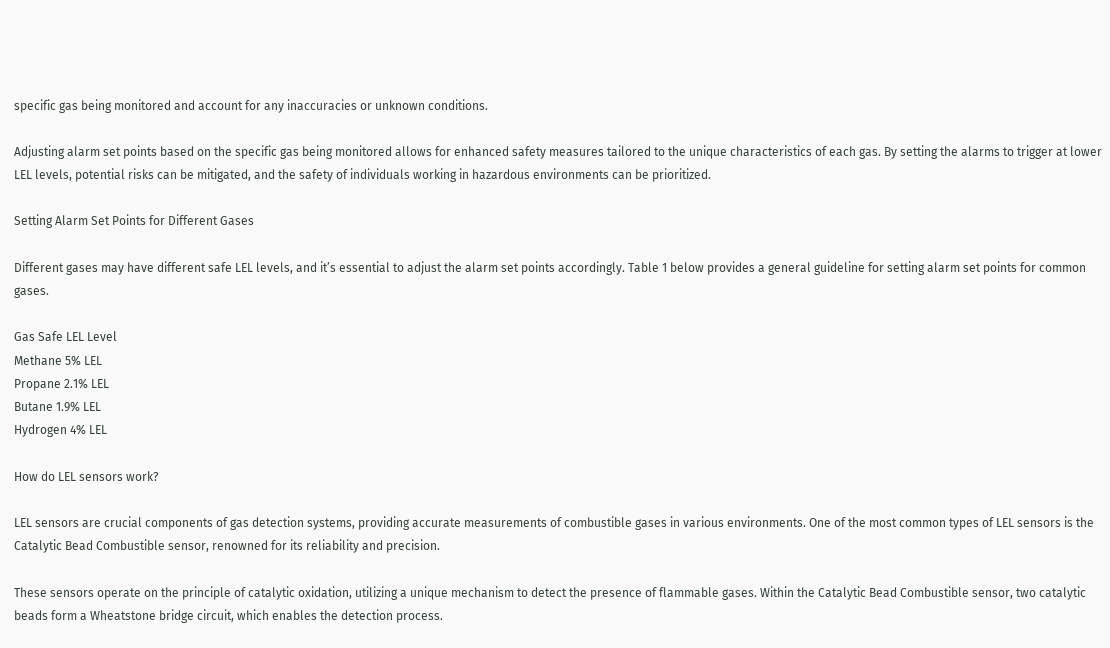specific gas being monitored and account for any inaccuracies or unknown conditions.

Adjusting alarm set points based on the specific gas being monitored allows for enhanced safety measures tailored to the unique characteristics of each gas. By setting the alarms to trigger at lower LEL levels, potential risks can be mitigated, and the safety of individuals working in hazardous environments can be prioritized.

Setting Alarm Set Points for Different Gases

Different gases may have different safe LEL levels, and it’s essential to adjust the alarm set points accordingly. Table 1 below provides a general guideline for setting alarm set points for common gases.

Gas Safe LEL Level
Methane 5% LEL
Propane 2.1% LEL
Butane 1.9% LEL
Hydrogen 4% LEL

How do LEL sensors work?

LEL sensors are crucial components of gas detection systems, providing accurate measurements of combustible gases in various environments. One of the most common types of LEL sensors is the Catalytic Bead Combustible sensor, renowned for its reliability and precision.

These sensors operate on the principle of catalytic oxidation, utilizing a unique mechanism to detect the presence of flammable gases. Within the Catalytic Bead Combustible sensor, two catalytic beads form a Wheatstone bridge circuit, which enables the detection process.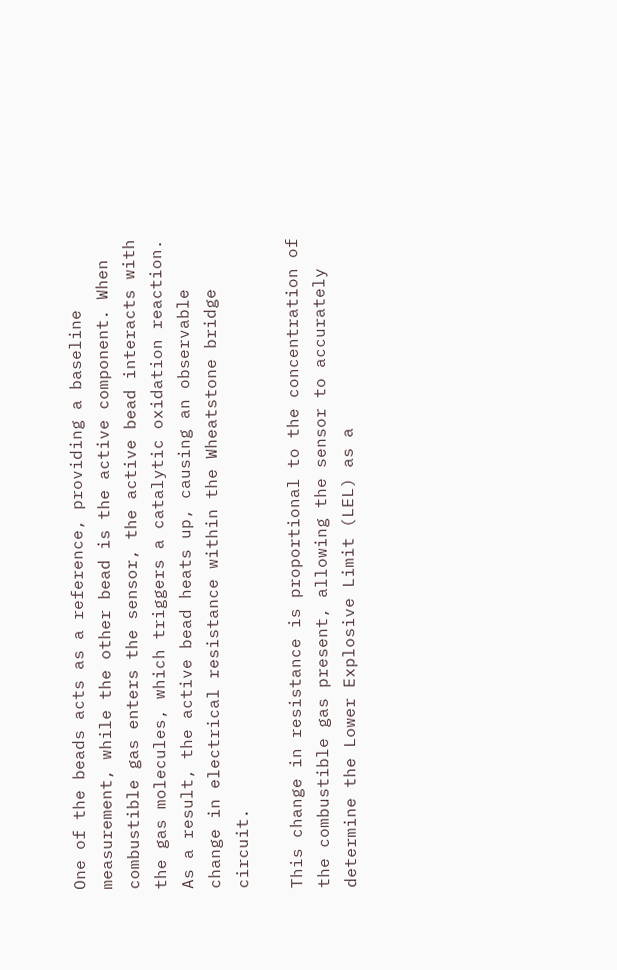One of the beads acts as a reference, providing a baseline measurement, while the other bead is the active component. When combustible gas enters the sensor, the active bead interacts with the gas molecules, which triggers a catalytic oxidation reaction. As a result, the active bead heats up, causing an observable change in electrical resistance within the Wheatstone bridge circuit.

This change in resistance is proportional to the concentration of the combustible gas present, allowing the sensor to accurately determine the Lower Explosive Limit (LEL) as a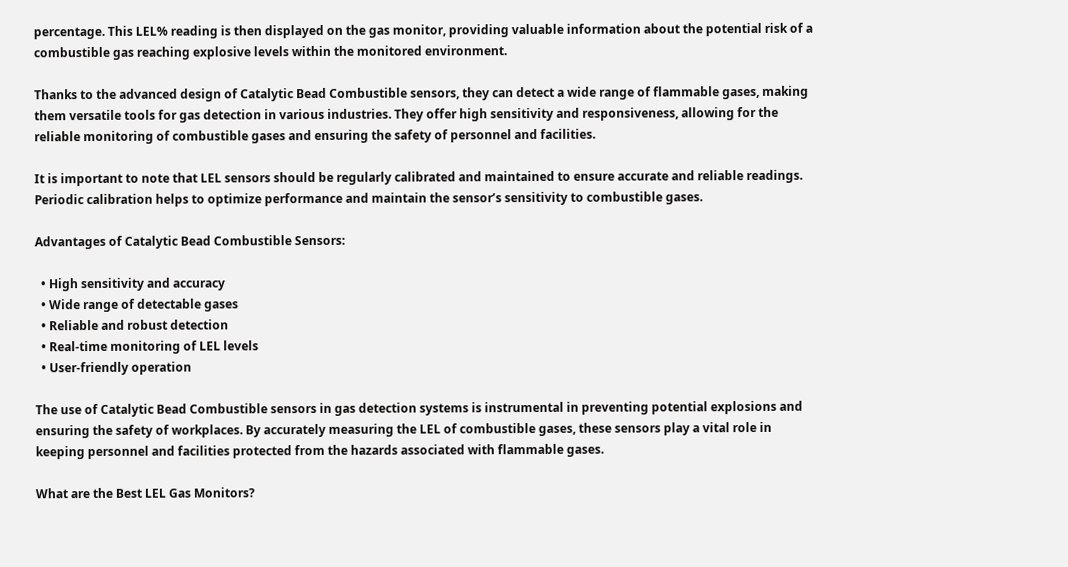percentage. This LEL% reading is then displayed on the gas monitor, providing valuable information about the potential risk of a combustible gas reaching explosive levels within the monitored environment.

Thanks to the advanced design of Catalytic Bead Combustible sensors, they can detect a wide range of flammable gases, making them versatile tools for gas detection in various industries. They offer high sensitivity and responsiveness, allowing for the reliable monitoring of combustible gases and ensuring the safety of personnel and facilities.

It is important to note that LEL sensors should be regularly calibrated and maintained to ensure accurate and reliable readings. Periodic calibration helps to optimize performance and maintain the sensor’s sensitivity to combustible gases.

Advantages of Catalytic Bead Combustible Sensors:

  • High sensitivity and accuracy
  • Wide range of detectable gases
  • Reliable and robust detection
  • Real-time monitoring of LEL levels
  • User-friendly operation

The use of Catalytic Bead Combustible sensors in gas detection systems is instrumental in preventing potential explosions and ensuring the safety of workplaces. By accurately measuring the LEL of combustible gases, these sensors play a vital role in keeping personnel and facilities protected from the hazards associated with flammable gases.

What are the Best LEL Gas Monitors?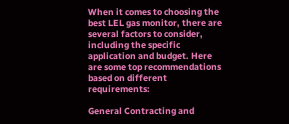When it comes to choosing the best LEL gas monitor, there are several factors to consider, including the specific application and budget. Here are some top recommendations based on different requirements:

General Contracting and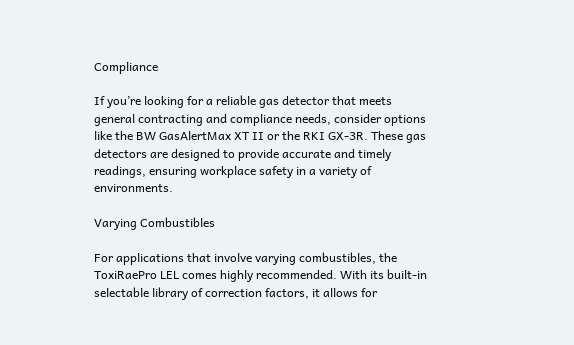Compliance

If you’re looking for a reliable gas detector that meets general contracting and compliance needs, consider options like the BW GasAlertMax XT II or the RKI GX-3R. These gas detectors are designed to provide accurate and timely readings, ensuring workplace safety in a variety of environments.

Varying Combustibles

For applications that involve varying combustibles, the ToxiRaePro LEL comes highly recommended. With its built-in selectable library of correction factors, it allows for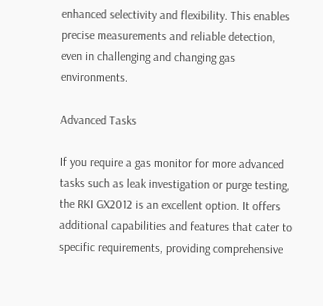enhanced selectivity and flexibility. This enables precise measurements and reliable detection, even in challenging and changing gas environments.

Advanced Tasks

If you require a gas monitor for more advanced tasks such as leak investigation or purge testing, the RKI GX2012 is an excellent option. It offers additional capabilities and features that cater to specific requirements, providing comprehensive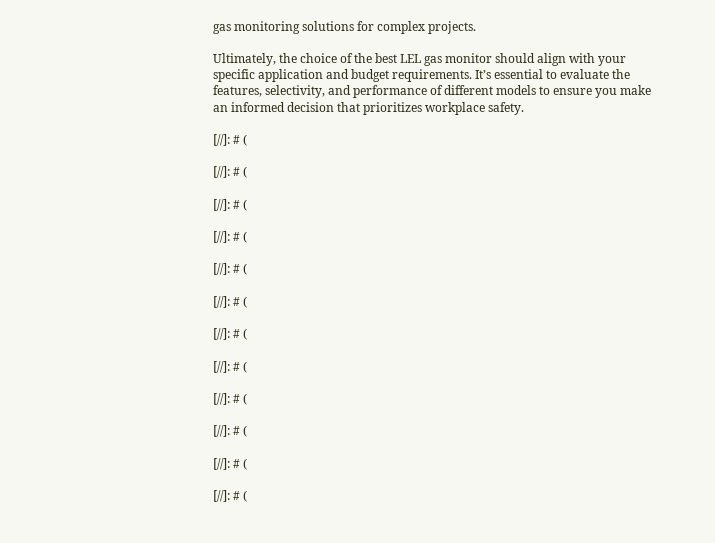gas monitoring solutions for complex projects.

Ultimately, the choice of the best LEL gas monitor should align with your specific application and budget requirements. It’s essential to evaluate the features, selectivity, and performance of different models to ensure you make an informed decision that prioritizes workplace safety.

[//]: # (

[//]: # (

[//]: # (

[//]: # (

[//]: # (

[//]: # (

[//]: # (

[//]: # (

[//]: # (

[//]: # (

[//]: # (

[//]: # (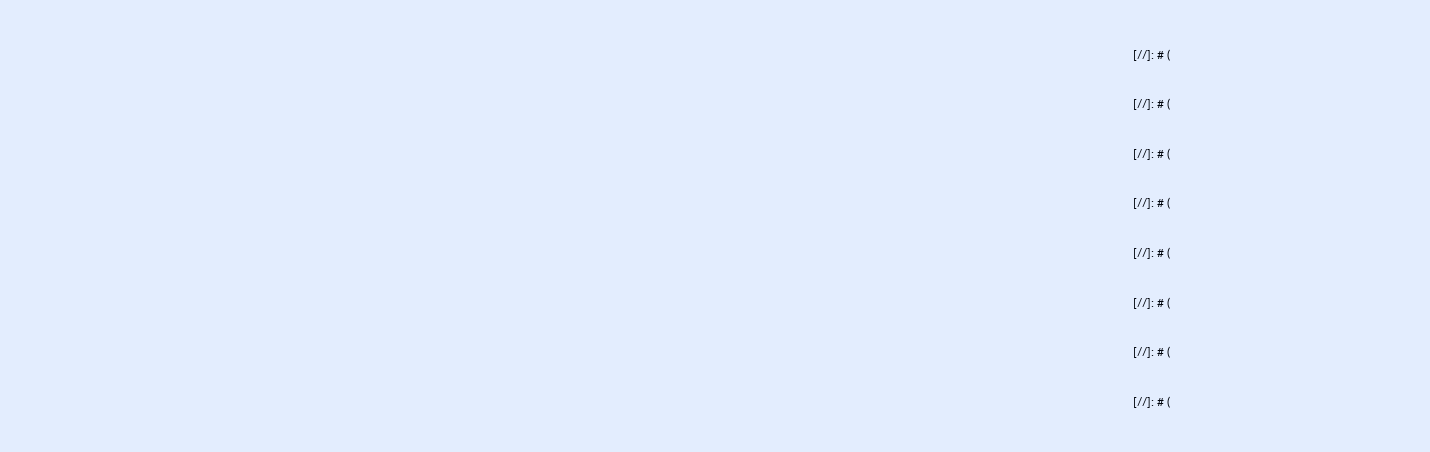[//]: # (

[//]: # (

[//]: # (

[//]: # (

[//]: # (

[//]: # (

[//]: # (

[//]: # (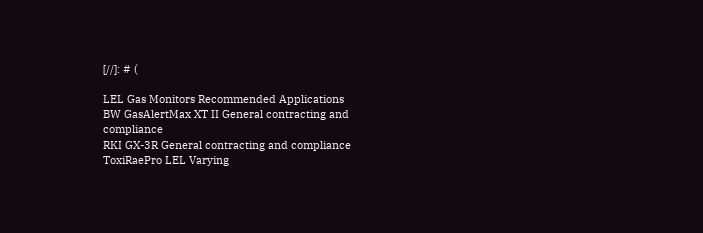[//]: # (

LEL Gas Monitors Recommended Applications
BW GasAlertMax XT II General contracting and compliance
RKI GX-3R General contracting and compliance
ToxiRaePro LEL Varying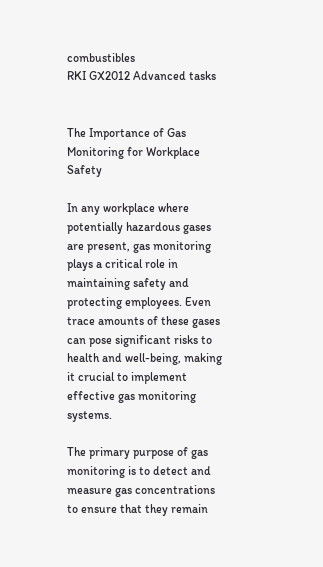combustibles
RKI GX2012 Advanced tasks


The Importance of Gas Monitoring for Workplace Safety

In any workplace where potentially hazardous gases are present, gas monitoring plays a critical role in maintaining safety and protecting employees. Even trace amounts of these gases can pose significant risks to health and well-being, making it crucial to implement effective gas monitoring systems.

The primary purpose of gas monitoring is to detect and measure gas concentrations to ensure that they remain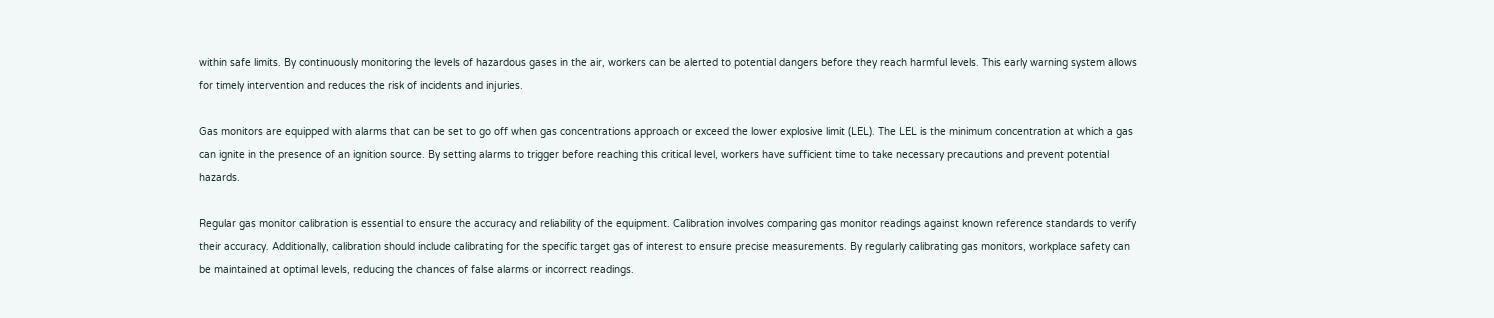within safe limits. By continuously monitoring the levels of hazardous gases in the air, workers can be alerted to potential dangers before they reach harmful levels. This early warning system allows for timely intervention and reduces the risk of incidents and injuries.

Gas monitors are equipped with alarms that can be set to go off when gas concentrations approach or exceed the lower explosive limit (LEL). The LEL is the minimum concentration at which a gas can ignite in the presence of an ignition source. By setting alarms to trigger before reaching this critical level, workers have sufficient time to take necessary precautions and prevent potential hazards.

Regular gas monitor calibration is essential to ensure the accuracy and reliability of the equipment. Calibration involves comparing gas monitor readings against known reference standards to verify their accuracy. Additionally, calibration should include calibrating for the specific target gas of interest to ensure precise measurements. By regularly calibrating gas monitors, workplace safety can be maintained at optimal levels, reducing the chances of false alarms or incorrect readings.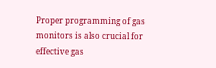Proper programming of gas monitors is also crucial for effective gas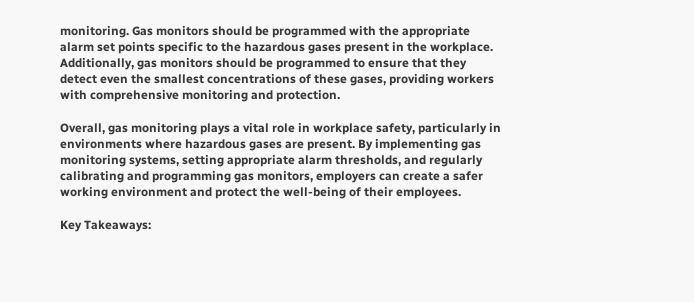monitoring. Gas monitors should be programmed with the appropriate alarm set points specific to the hazardous gases present in the workplace. Additionally, gas monitors should be programmed to ensure that they detect even the smallest concentrations of these gases, providing workers with comprehensive monitoring and protection.

Overall, gas monitoring plays a vital role in workplace safety, particularly in environments where hazardous gases are present. By implementing gas monitoring systems, setting appropriate alarm thresholds, and regularly calibrating and programming gas monitors, employers can create a safer working environment and protect the well-being of their employees.

Key Takeaways: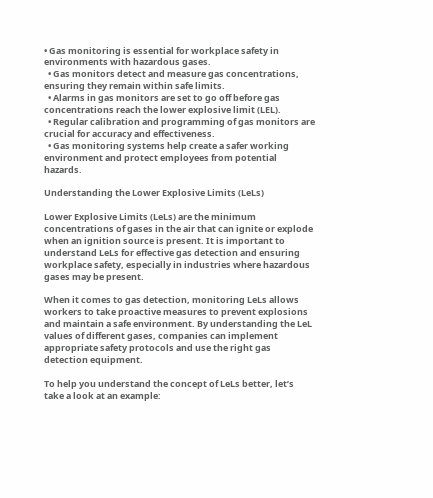• Gas monitoring is essential for workplace safety in environments with hazardous gases.
  • Gas monitors detect and measure gas concentrations, ensuring they remain within safe limits.
  • Alarms in gas monitors are set to go off before gas concentrations reach the lower explosive limit (LEL).
  • Regular calibration and programming of gas monitors are crucial for accuracy and effectiveness.
  • Gas monitoring systems help create a safer working environment and protect employees from potential hazards.

Understanding the Lower Explosive Limits (LeLs)

Lower Explosive Limits (LeLs) are the minimum concentrations of gases in the air that can ignite or explode when an ignition source is present. It is important to understand LeLs for effective gas detection and ensuring workplace safety, especially in industries where hazardous gases may be present.

When it comes to gas detection, monitoring LeLs allows workers to take proactive measures to prevent explosions and maintain a safe environment. By understanding the LeL values of different gases, companies can implement appropriate safety protocols and use the right gas detection equipment.

To help you understand the concept of LeLs better, let’s take a look at an example: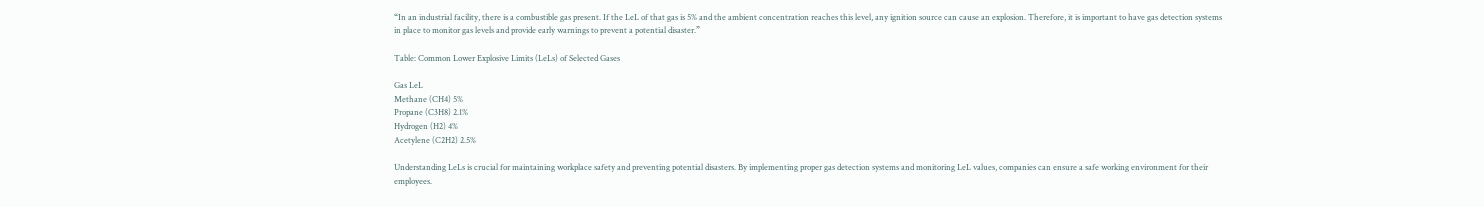“In an industrial facility, there is a combustible gas present. If the LeL of that gas is 5% and the ambient concentration reaches this level, any ignition source can cause an explosion. Therefore, it is important to have gas detection systems in place to monitor gas levels and provide early warnings to prevent a potential disaster.”

Table: Common Lower Explosive Limits (LeLs) of Selected Gases

Gas LeL
Methane (CH4) 5%
Propane (C3H8) 2.1%
Hydrogen (H2) 4%
Acetylene (C2H2) 2.5%

Understanding LeLs is crucial for maintaining workplace safety and preventing potential disasters. By implementing proper gas detection systems and monitoring LeL values, companies can ensure a safe working environment for their employees.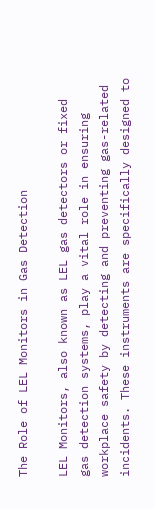The Role of LEL Monitors in Gas Detection

LEL Monitors, also known as LEL gas detectors or fixed gas detection systems, play a vital role in ensuring workplace safety by detecting and preventing gas-related incidents. These instruments are specifically designed to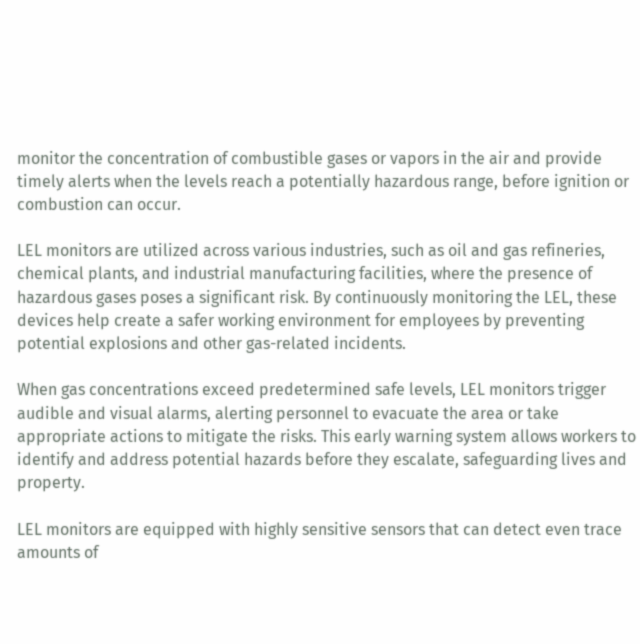monitor the concentration of combustible gases or vapors in the air and provide timely alerts when the levels reach a potentially hazardous range, before ignition or combustion can occur.

LEL monitors are utilized across various industries, such as oil and gas refineries, chemical plants, and industrial manufacturing facilities, where the presence of hazardous gases poses a significant risk. By continuously monitoring the LEL, these devices help create a safer working environment for employees by preventing potential explosions and other gas-related incidents.

When gas concentrations exceed predetermined safe levels, LEL monitors trigger audible and visual alarms, alerting personnel to evacuate the area or take appropriate actions to mitigate the risks. This early warning system allows workers to identify and address potential hazards before they escalate, safeguarding lives and property.

LEL monitors are equipped with highly sensitive sensors that can detect even trace amounts of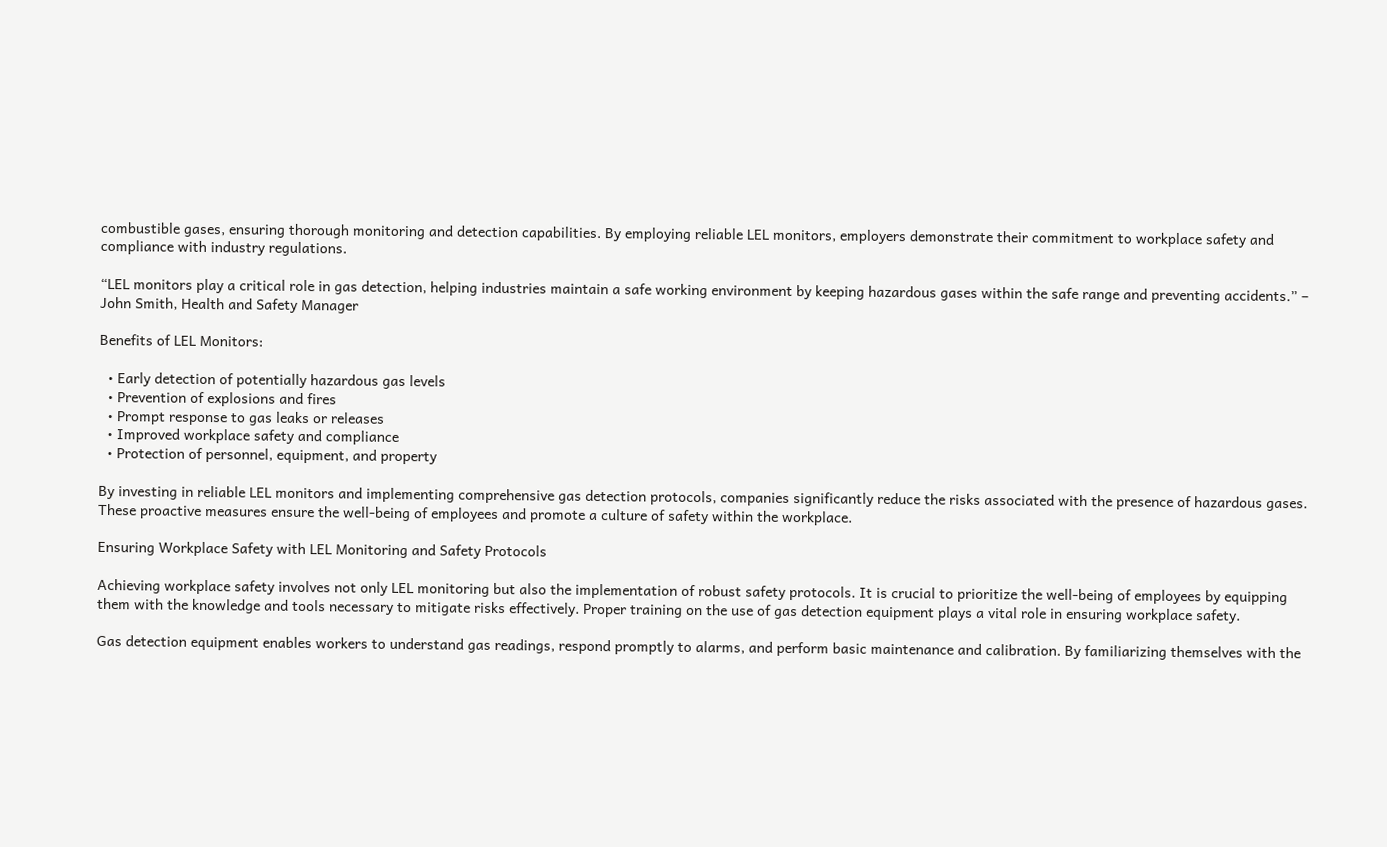combustible gases, ensuring thorough monitoring and detection capabilities. By employing reliable LEL monitors, employers demonstrate their commitment to workplace safety and compliance with industry regulations.

“LEL monitors play a critical role in gas detection, helping industries maintain a safe working environment by keeping hazardous gases within the safe range and preventing accidents.” – John Smith, Health and Safety Manager

Benefits of LEL Monitors:

  • Early detection of potentially hazardous gas levels
  • Prevention of explosions and fires
  • Prompt response to gas leaks or releases
  • Improved workplace safety and compliance
  • Protection of personnel, equipment, and property

By investing in reliable LEL monitors and implementing comprehensive gas detection protocols, companies significantly reduce the risks associated with the presence of hazardous gases. These proactive measures ensure the well-being of employees and promote a culture of safety within the workplace.

Ensuring Workplace Safety with LEL Monitoring and Safety Protocols

Achieving workplace safety involves not only LEL monitoring but also the implementation of robust safety protocols. It is crucial to prioritize the well-being of employees by equipping them with the knowledge and tools necessary to mitigate risks effectively. Proper training on the use of gas detection equipment plays a vital role in ensuring workplace safety.

Gas detection equipment enables workers to understand gas readings, respond promptly to alarms, and perform basic maintenance and calibration. By familiarizing themselves with the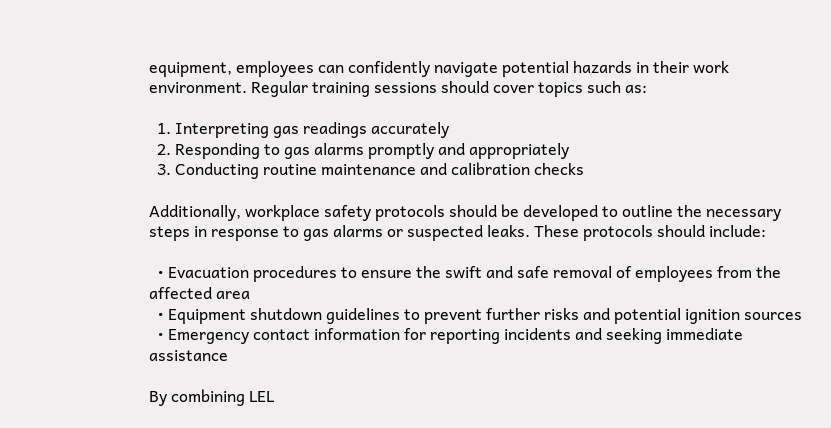equipment, employees can confidently navigate potential hazards in their work environment. Regular training sessions should cover topics such as:

  1. Interpreting gas readings accurately
  2. Responding to gas alarms promptly and appropriately
  3. Conducting routine maintenance and calibration checks

Additionally, workplace safety protocols should be developed to outline the necessary steps in response to gas alarms or suspected leaks. These protocols should include:

  • Evacuation procedures to ensure the swift and safe removal of employees from the affected area
  • Equipment shutdown guidelines to prevent further risks and potential ignition sources
  • Emergency contact information for reporting incidents and seeking immediate assistance

By combining LEL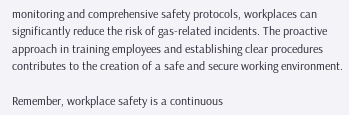monitoring and comprehensive safety protocols, workplaces can significantly reduce the risk of gas-related incidents. The proactive approach in training employees and establishing clear procedures contributes to the creation of a safe and secure working environment.

Remember, workplace safety is a continuous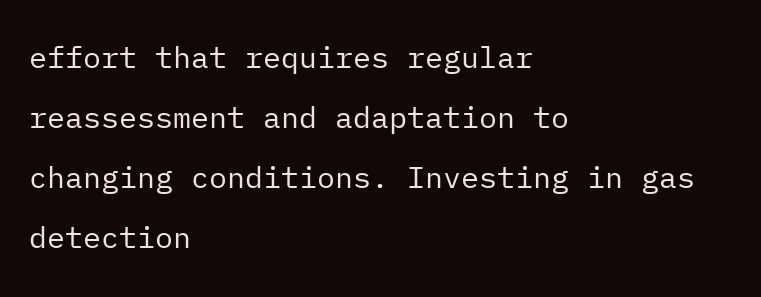effort that requires regular reassessment and adaptation to changing conditions. Investing in gas detection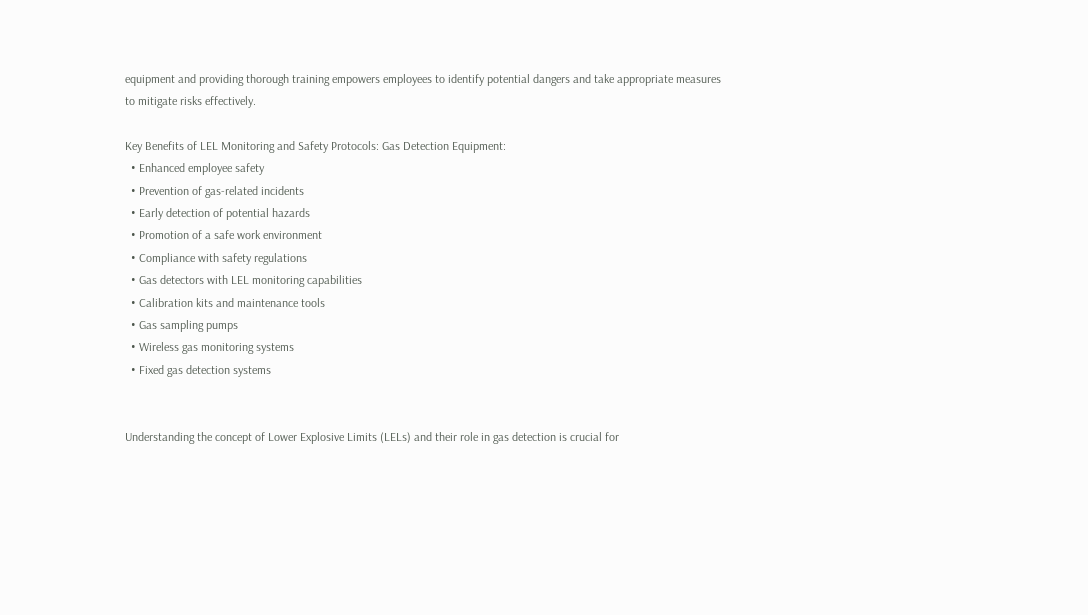equipment and providing thorough training empowers employees to identify potential dangers and take appropriate measures to mitigate risks effectively.

Key Benefits of LEL Monitoring and Safety Protocols: Gas Detection Equipment:
  • Enhanced employee safety
  • Prevention of gas-related incidents
  • Early detection of potential hazards
  • Promotion of a safe work environment
  • Compliance with safety regulations
  • Gas detectors with LEL monitoring capabilities
  • Calibration kits and maintenance tools
  • Gas sampling pumps
  • Wireless gas monitoring systems
  • Fixed gas detection systems


Understanding the concept of Lower Explosive Limits (LELs) and their role in gas detection is crucial for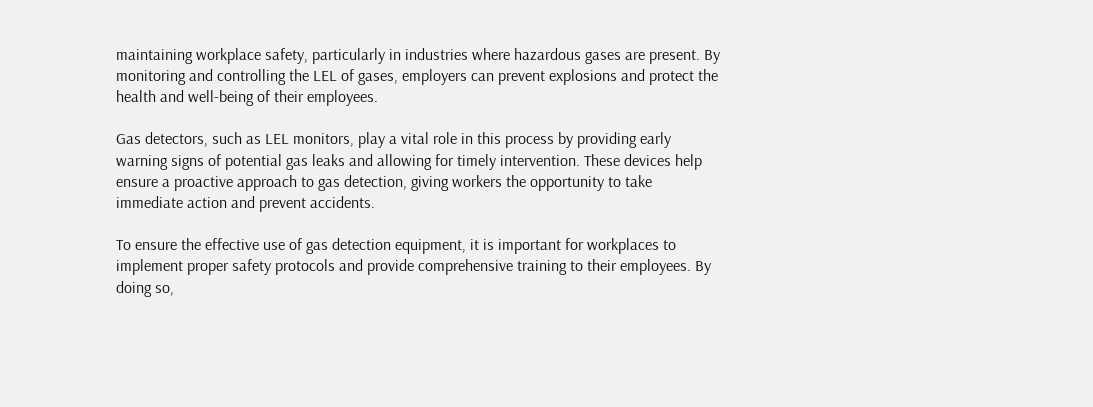maintaining workplace safety, particularly in industries where hazardous gases are present. By monitoring and controlling the LEL of gases, employers can prevent explosions and protect the health and well-being of their employees.

Gas detectors, such as LEL monitors, play a vital role in this process by providing early warning signs of potential gas leaks and allowing for timely intervention. These devices help ensure a proactive approach to gas detection, giving workers the opportunity to take immediate action and prevent accidents.

To ensure the effective use of gas detection equipment, it is important for workplaces to implement proper safety protocols and provide comprehensive training to their employees. By doing so,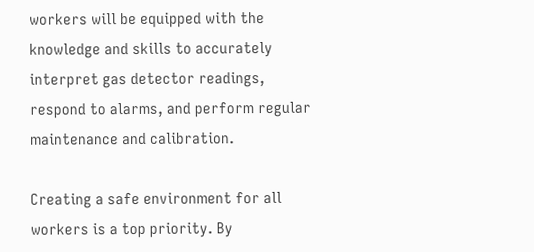workers will be equipped with the knowledge and skills to accurately interpret gas detector readings, respond to alarms, and perform regular maintenance and calibration.

Creating a safe environment for all workers is a top priority. By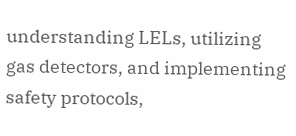understanding LELs, utilizing gas detectors, and implementing safety protocols,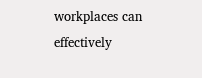workplaces can effectively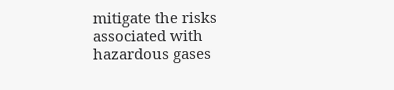mitigate the risks associated with hazardous gases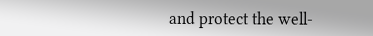and protect the well-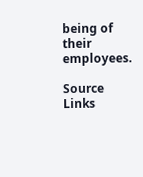being of their employees.

Source Links